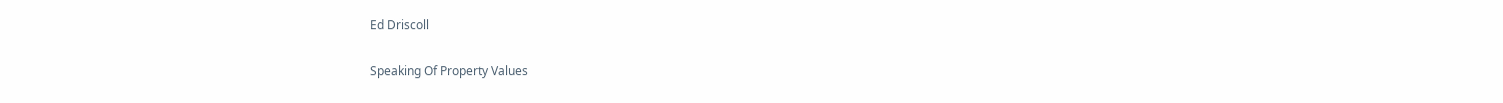Ed Driscoll

Speaking Of Property Values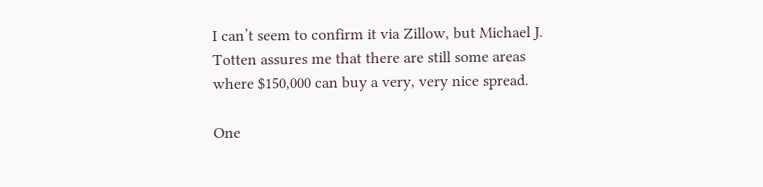I can’t seem to confirm it via Zillow, but Michael J. Totten assures me that there are still some areas where $150,000 can buy a very, very nice spread.

One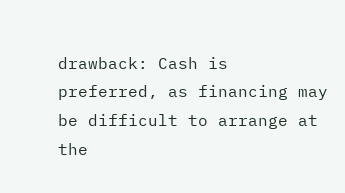drawback: Cash is preferred, as financing may be difficult to arrange at the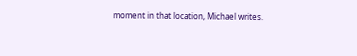moment in that location, Michael writes.